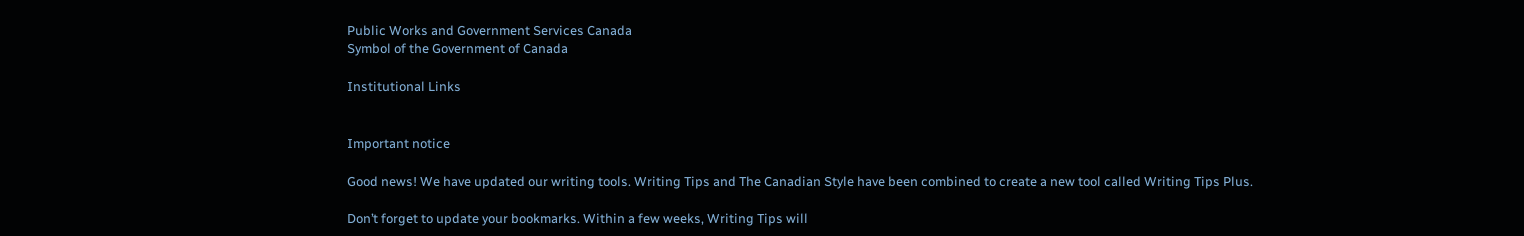Public Works and Government Services Canada
Symbol of the Government of Canada

Institutional Links


Important notice

Good news! We have updated our writing tools. Writing Tips and The Canadian Style have been combined to create a new tool called Writing Tips Plus.

Don’t forget to update your bookmarks. Within a few weeks, Writing Tips will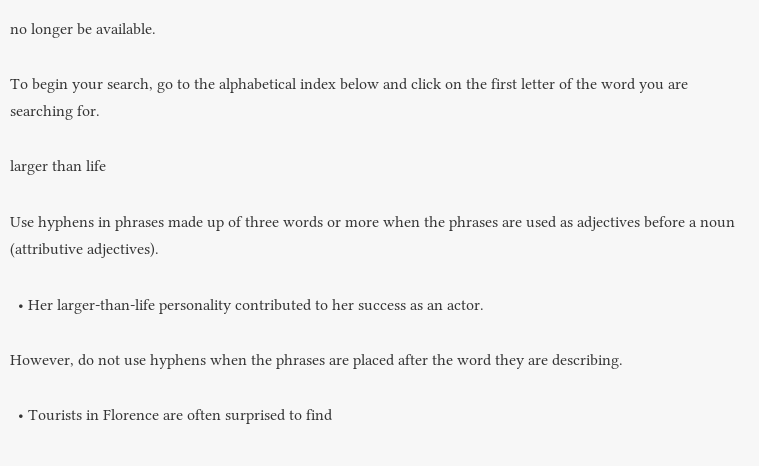no longer be available.

To begin your search, go to the alphabetical index below and click on the first letter of the word you are searching for.

larger than life

Use hyphens in phrases made up of three words or more when the phrases are used as adjectives before a noun (attributive adjectives).

  • Her larger-than-life personality contributed to her success as an actor.

However, do not use hyphens when the phrases are placed after the word they are describing.

  • Tourists in Florence are often surprised to find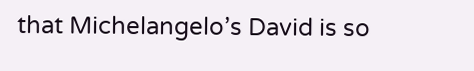that Michelangelo’s David is so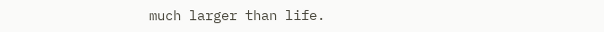much larger than life.